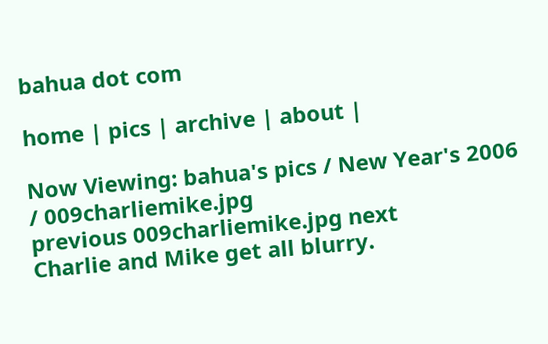bahua dot com

home | pics | archive | about |

Now Viewing: bahua's pics / New Year's 2006 / 009charliemike.jpg
previous 009charliemike.jpg next
Charlie and Mike get all blurry.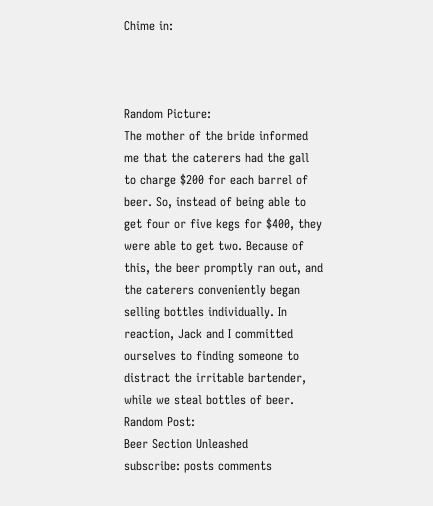Chime in:



Random Picture:
The mother of the bride informed me that the caterers had the gall to charge $200 for each barrel of beer. So, instead of being able to get four or five kegs for $400, they were able to get two. Because of this, the beer promptly ran out, and the caterers conveniently began selling bottles individually. In reaction, Jack and I committed ourselves to finding someone to distract the irritable bartender, while we steal bottles of beer.
Random Post:
Beer Section Unleashed
subscribe: posts comments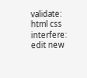validate: html css
interfere: edit new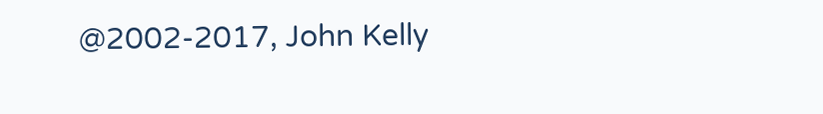@2002-2017, John Kelly